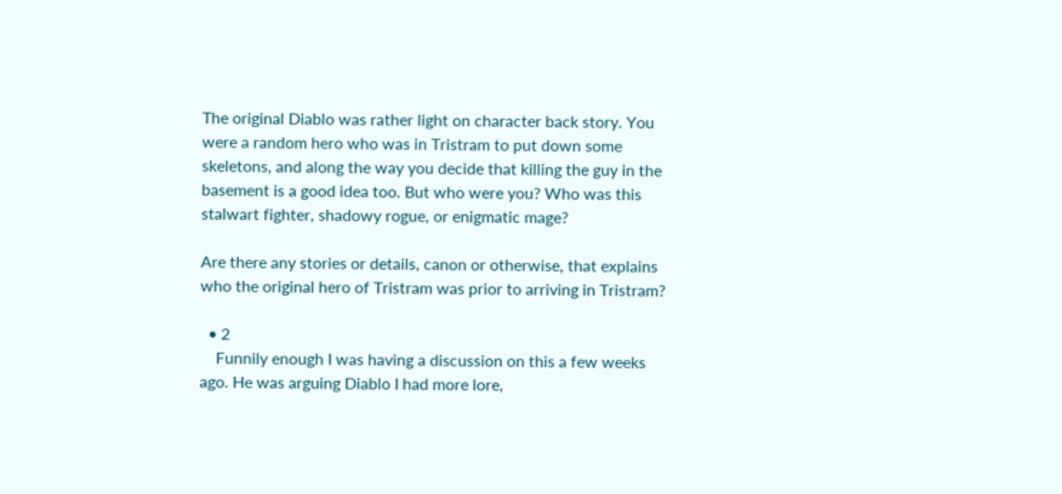The original Diablo was rather light on character back story. You were a random hero who was in Tristram to put down some skeletons, and along the way you decide that killing the guy in the basement is a good idea too. But who were you? Who was this stalwart fighter, shadowy rogue, or enigmatic mage?

Are there any stories or details, canon or otherwise, that explains who the original hero of Tristram was prior to arriving in Tristram?

  • 2
    Funnily enough I was having a discussion on this a few weeks ago. He was arguing Diablo I had more lore,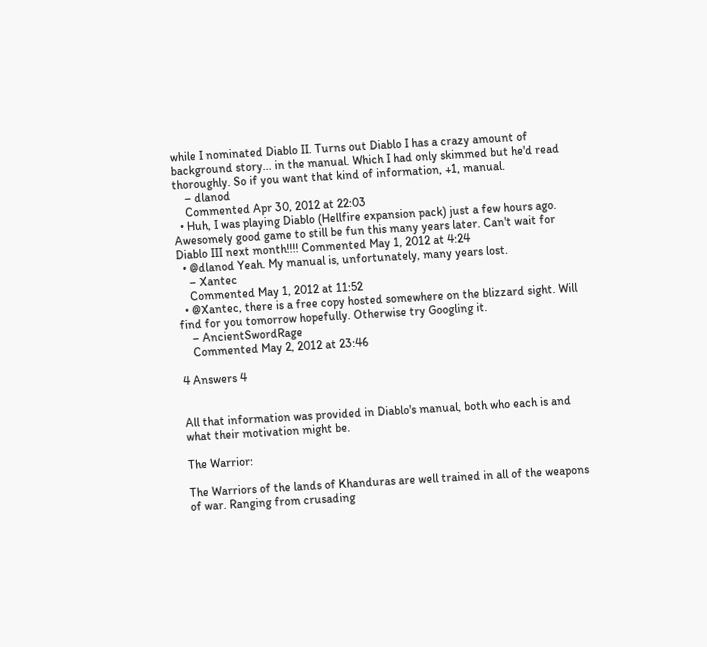while I nominated Diablo II. Turns out Diablo I has a crazy amount of background story... in the manual. Which I had only skimmed but he'd read thoroughly. So if you want that kind of information, +1, manual.
    – dlanod
    Commented Apr 30, 2012 at 22:03
  • Huh, I was playing Diablo (Hellfire expansion pack) just a few hours ago. Awesomely good game to still be fun this many years later. Can't wait for Diablo III next month!!!! Commented May 1, 2012 at 4:24
  • @dlanod Yeah. My manual is, unfortunately, many years lost.
    – Xantec
    Commented May 1, 2012 at 11:52
  • @Xantec, there is a free copy hosted somewhere on the blizzard sight. Will find for you tomorrow hopefully. Otherwise try Googling it.
    – AncientSwordRage
    Commented May 2, 2012 at 23:46

4 Answers 4


All that information was provided in Diablo's manual, both who each is and what their motivation might be.

The Warrior:

The Warriors of the lands of Khanduras are well trained in all of the weapons of war. Ranging from crusading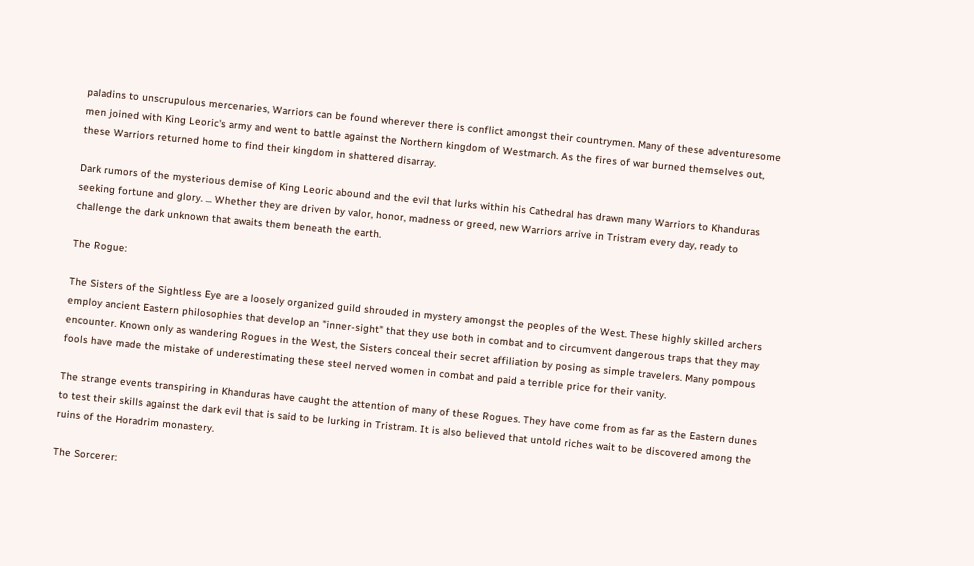paladins to unscrupulous mercenaries, Warriors can be found wherever there is conflict amongst their countrymen. Many of these adventuresome men joined with King Leoric's army and went to battle against the Northern kingdom of Westmarch. As the fires of war burned themselves out, these Warriors returned home to find their kingdom in shattered disarray.

Dark rumors of the mysterious demise of King Leoric abound and the evil that lurks within his Cathedral has drawn many Warriors to Khanduras seeking fortune and glory. ... Whether they are driven by valor, honor, madness or greed, new Warriors arrive in Tristram every day, ready to challenge the dark unknown that awaits them beneath the earth.

The Rogue:

The Sisters of the Sightless Eye are a loosely organized guild shrouded in mystery amongst the peoples of the West. These highly skilled archers employ ancient Eastern philosophies that develop an "inner-sight" that they use both in combat and to circumvent dangerous traps that they may encounter. Known only as wandering Rogues in the West, the Sisters conceal their secret affiliation by posing as simple travelers. Many pompous fools have made the mistake of underestimating these steel nerved women in combat and paid a terrible price for their vanity.

The strange events transpiring in Khanduras have caught the attention of many of these Rogues. They have come from as far as the Eastern dunes to test their skills against the dark evil that is said to be lurking in Tristram. It is also believed that untold riches wait to be discovered among the ruins of the Horadrim monastery.

The Sorcerer: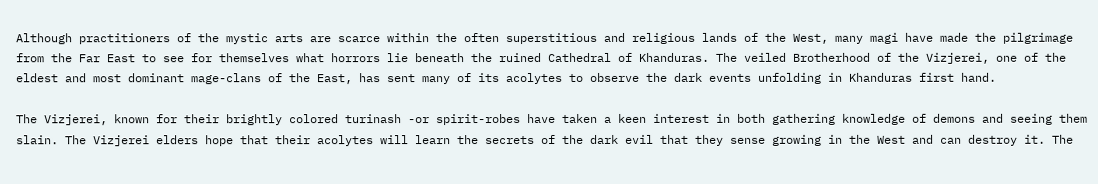Although practitioners of the mystic arts are scarce within the often superstitious and religious lands of the West, many magi have made the pilgrimage from the Far East to see for themselves what horrors lie beneath the ruined Cathedral of Khanduras. The veiled Brotherhood of the Vizjerei, one of the eldest and most dominant mage-clans of the East, has sent many of its acolytes to observe the dark events unfolding in Khanduras first hand.

The Vizjerei, known for their brightly colored turinash -or spirit-robes have taken a keen interest in both gathering knowledge of demons and seeing them slain. The Vizjerei elders hope that their acolytes will learn the secrets of the dark evil that they sense growing in the West and can destroy it. The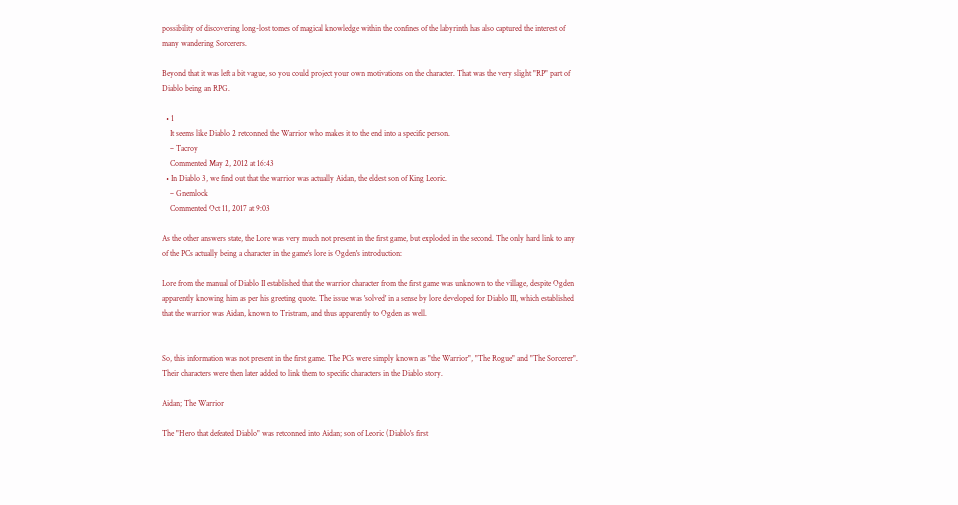possibility of discovering long-lost tomes of magical knowledge within the confines of the labyrinth has also captured the interest of many wandering Sorcerers.

Beyond that it was left a bit vague, so you could project your own motivations on the character. That was the very slight "RP" part of Diablo being an RPG.

  • 1
    It seems like Diablo 2 retconned the Warrior who makes it to the end into a specific person.
    – Tacroy
    Commented May 2, 2012 at 16:43
  • In Diablo 3, we find out that the warrior was actually Aidan, the eldest son of King Leoric.
    – Gnemlock
    Commented Oct 11, 2017 at 9:03

As the other answers state, the Lore was very much not present in the first game, but exploded in the second. The only hard link to any of the PCs actually being a character in the game's lore is Ogden's introduction:

Lore from the manual of Diablo II established that the warrior character from the first game was unknown to the village, despite Ogden apparently knowing him as per his greeting quote. The issue was 'solved' in a sense by lore developed for Diablo III, which established that the warrior was Aidan, known to Tristram, and thus apparently to Ogden as well.


So, this information was not present in the first game. The PCs were simply known as "the Warrior", "The Rogue" and "The Sorcerer". Their characters were then later added to link them to specific characters in the Diablo story.

Aidan; The Warrior

The "Hero that defeated Diablo" was retconned into Aidan; son of Leoric (Diablo's first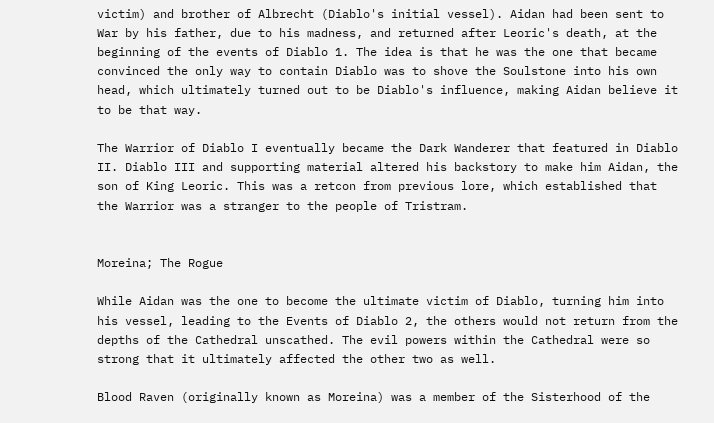victim) and brother of Albrecht (Diablo's initial vessel). Aidan had been sent to War by his father, due to his madness, and returned after Leoric's death, at the beginning of the events of Diablo 1. The idea is that he was the one that became convinced the only way to contain Diablo was to shove the Soulstone into his own head, which ultimately turned out to be Diablo's influence, making Aidan believe it to be that way.

The Warrior of Diablo I eventually became the Dark Wanderer that featured in Diablo II. Diablo III and supporting material altered his backstory to make him Aidan, the son of King Leoric. This was a retcon from previous lore, which established that the Warrior was a stranger to the people of Tristram.


Moreina; The Rogue

While Aidan was the one to become the ultimate victim of Diablo, turning him into his vessel, leading to the Events of Diablo 2, the others would not return from the depths of the Cathedral unscathed. The evil powers within the Cathedral were so strong that it ultimately affected the other two as well.

Blood Raven (originally known as Moreina) was a member of the Sisterhood of the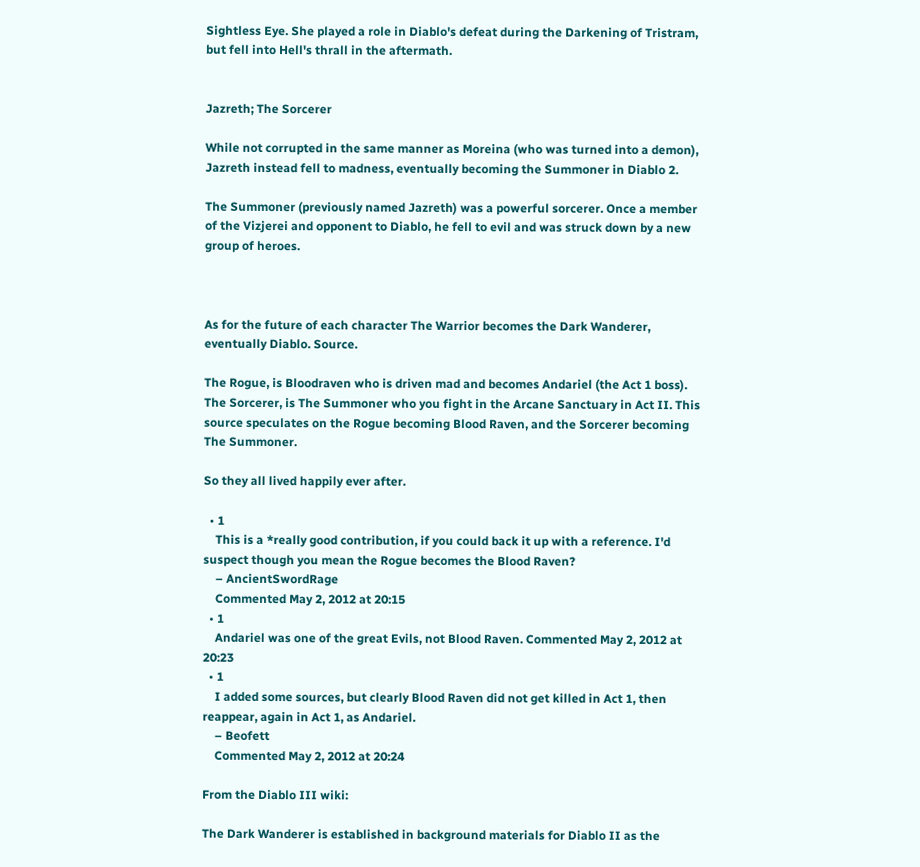Sightless Eye. She played a role in Diablo's defeat during the Darkening of Tristram, but fell into Hell's thrall in the aftermath.


Jazreth; The Sorcerer

While not corrupted in the same manner as Moreina (who was turned into a demon), Jazreth instead fell to madness, eventually becoming the Summoner in Diablo 2.

The Summoner (previously named Jazreth) was a powerful sorcerer. Once a member of the Vizjerei and opponent to Diablo, he fell to evil and was struck down by a new group of heroes.



As for the future of each character The Warrior becomes the Dark Wanderer, eventually Diablo. Source.

The Rogue, is Bloodraven who is driven mad and becomes Andariel (the Act 1 boss). The Sorcerer, is The Summoner who you fight in the Arcane Sanctuary in Act II. This source speculates on the Rogue becoming Blood Raven, and the Sorcerer becoming The Summoner.

So they all lived happily ever after.

  • 1
    This is a *really good contribution, if you could back it up with a reference. I'd suspect though you mean the Rogue becomes the Blood Raven?
    – AncientSwordRage
    Commented May 2, 2012 at 20:15
  • 1
    Andariel was one of the great Evils, not Blood Raven. Commented May 2, 2012 at 20:23
  • 1
    I added some sources, but clearly Blood Raven did not get killed in Act 1, then reappear, again in Act 1, as Andariel.
    – Beofett
    Commented May 2, 2012 at 20:24

From the Diablo III wiki:

The Dark Wanderer is established in background materials for Diablo II as the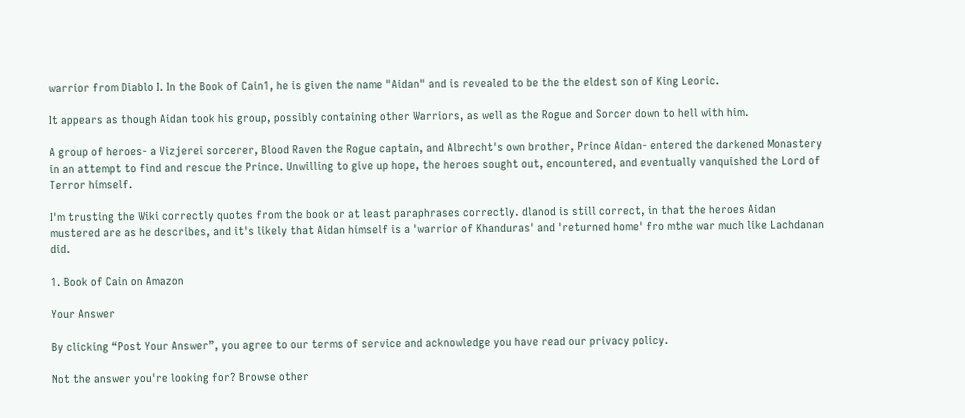warrior from Diablo I. In the Book of Cain1, he is given the name "Aidan" and is revealed to be the the eldest son of King Leoric.

It appears as though Aidan took his group, possibly containing other Warriors, as well as the Rogue and Sorcer down to hell with him.

A group of heroes- a Vizjerei sorcerer, Blood Raven the Rogue captain, and Albrecht's own brother, Prince Aidan- entered the darkened Monastery in an attempt to find and rescue the Prince. Unwilling to give up hope, the heroes sought out, encountered, and eventually vanquished the Lord of Terror himself.

I'm trusting the Wiki correctly quotes from the book or at least paraphrases correctly. dlanod is still correct, in that the heroes Aidan mustered are as he describes, and it's likely that Aidan himself is a 'warrior of Khanduras' and 'returned home' fro mthe war much like Lachdanan did.

1. Book of Cain on Amazon

Your Answer

By clicking “Post Your Answer”, you agree to our terms of service and acknowledge you have read our privacy policy.

Not the answer you're looking for? Browse other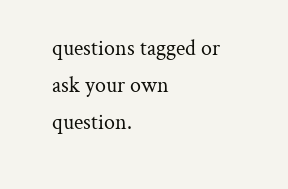questions tagged or ask your own question.